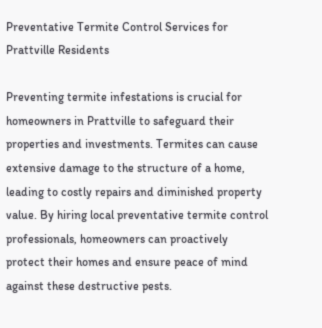Preventative Termite Control Services for Prattville Residents

Preventing termite infestations is crucial for homeowners in Prattville to safeguard their properties and investments. Termites can cause extensive damage to the structure of a home, leading to costly repairs and diminished property value. By hiring local preventative termite control professionals, homeowners can proactively protect their homes and ensure peace of mind against these destructive pests.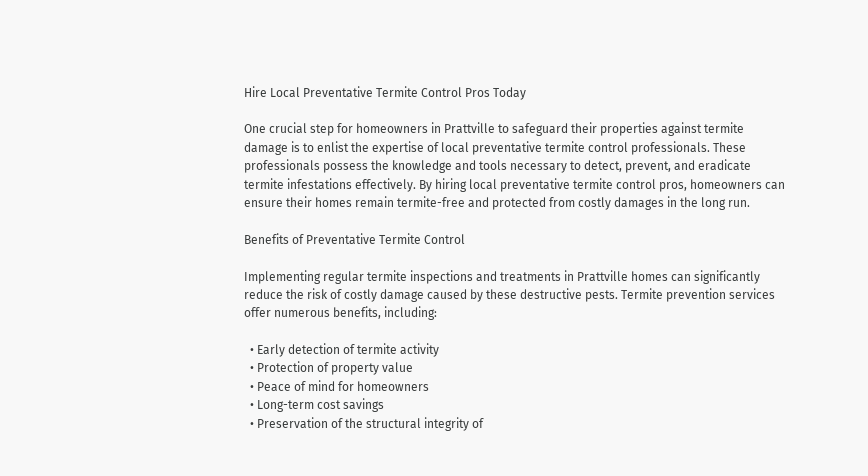Hire Local Preventative Termite Control Pros Today

One crucial step for homeowners in Prattville to safeguard their properties against termite damage is to enlist the expertise of local preventative termite control professionals. These professionals possess the knowledge and tools necessary to detect, prevent, and eradicate termite infestations effectively. By hiring local preventative termite control pros, homeowners can ensure their homes remain termite-free and protected from costly damages in the long run.

Benefits of Preventative Termite Control

Implementing regular termite inspections and treatments in Prattville homes can significantly reduce the risk of costly damage caused by these destructive pests. Termite prevention services offer numerous benefits, including:

  • Early detection of termite activity
  • Protection of property value
  • Peace of mind for homeowners
  • Long-term cost savings
  • Preservation of the structural integrity of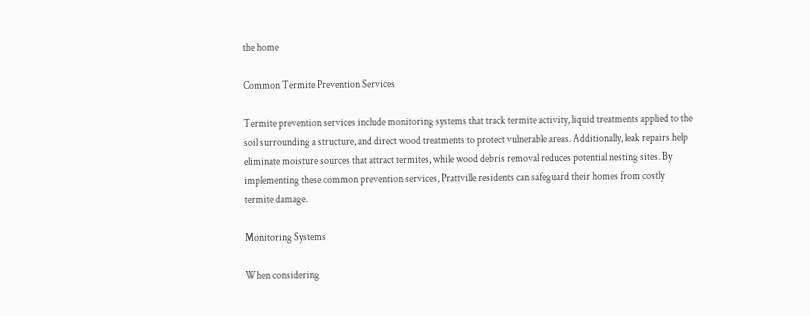the home

Common Termite Prevention Services

Termite prevention services include monitoring systems that track termite activity, liquid treatments applied to the soil surrounding a structure, and direct wood treatments to protect vulnerable areas. Additionally, leak repairs help eliminate moisture sources that attract termites, while wood debris removal reduces potential nesting sites. By implementing these common prevention services, Prattville residents can safeguard their homes from costly termite damage.

Monitoring Systems

When considering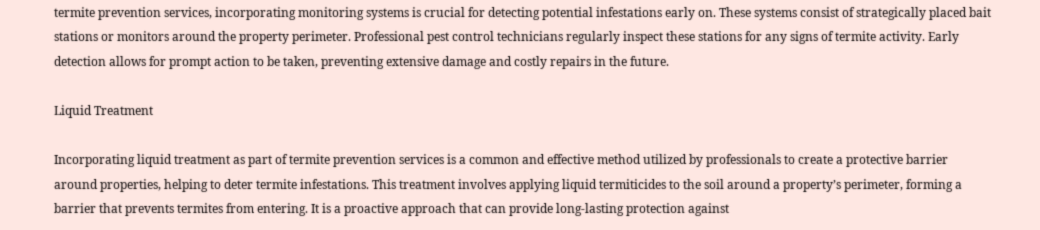termite prevention services, incorporating monitoring systems is crucial for detecting potential infestations early on. These systems consist of strategically placed bait stations or monitors around the property perimeter. Professional pest control technicians regularly inspect these stations for any signs of termite activity. Early detection allows for prompt action to be taken, preventing extensive damage and costly repairs in the future.

Liquid Treatment

Incorporating liquid treatment as part of termite prevention services is a common and effective method utilized by professionals to create a protective barrier around properties, helping to deter termite infestations. This treatment involves applying liquid termiticides to the soil around a property’s perimeter, forming a barrier that prevents termites from entering. It is a proactive approach that can provide long-lasting protection against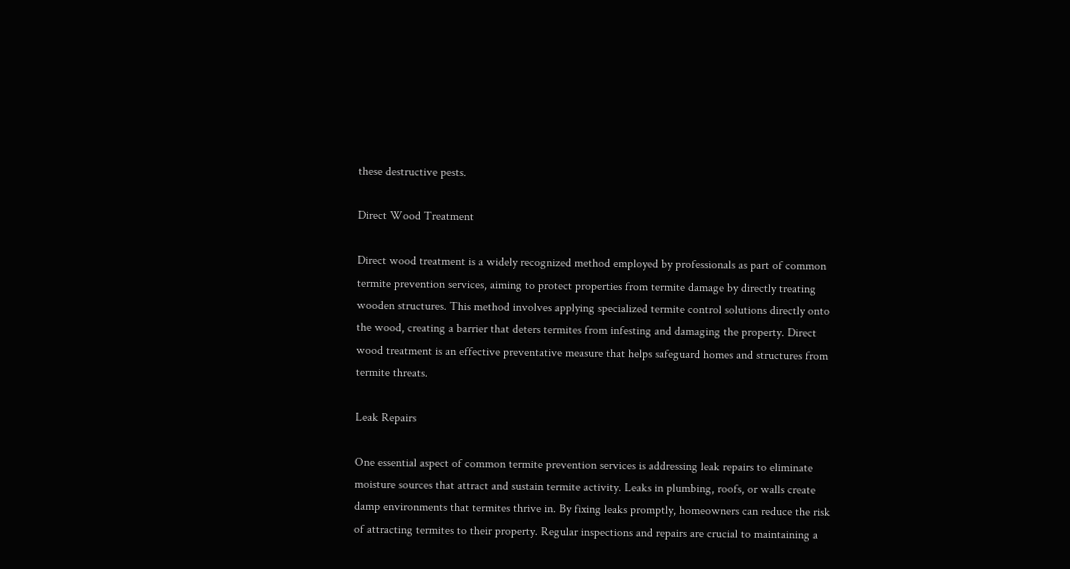these destructive pests.

Direct Wood Treatment

Direct wood treatment is a widely recognized method employed by professionals as part of common termite prevention services, aiming to protect properties from termite damage by directly treating wooden structures. This method involves applying specialized termite control solutions directly onto the wood, creating a barrier that deters termites from infesting and damaging the property. Direct wood treatment is an effective preventative measure that helps safeguard homes and structures from termite threats.

Leak Repairs

One essential aspect of common termite prevention services is addressing leak repairs to eliminate moisture sources that attract and sustain termite activity. Leaks in plumbing, roofs, or walls create damp environments that termites thrive in. By fixing leaks promptly, homeowners can reduce the risk of attracting termites to their property. Regular inspections and repairs are crucial to maintaining a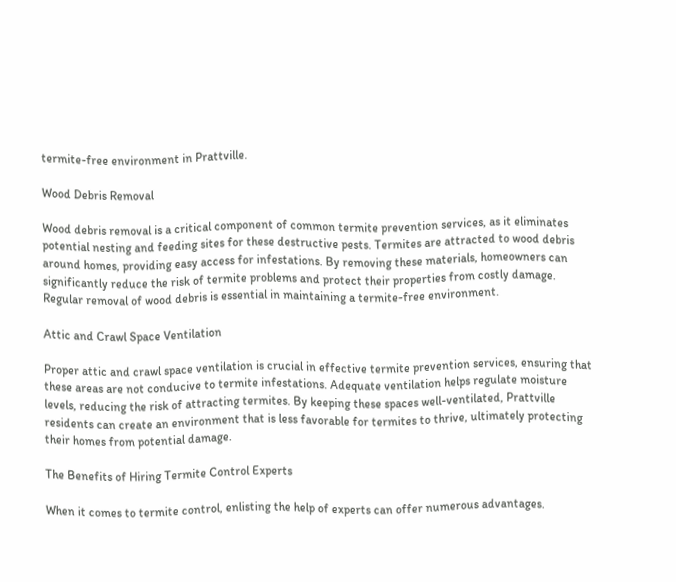termite-free environment in Prattville.

Wood Debris Removal

Wood debris removal is a critical component of common termite prevention services, as it eliminates potential nesting and feeding sites for these destructive pests. Termites are attracted to wood debris around homes, providing easy access for infestations. By removing these materials, homeowners can significantly reduce the risk of termite problems and protect their properties from costly damage. Regular removal of wood debris is essential in maintaining a termite-free environment.

Attic and Crawl Space Ventilation

Proper attic and crawl space ventilation is crucial in effective termite prevention services, ensuring that these areas are not conducive to termite infestations. Adequate ventilation helps regulate moisture levels, reducing the risk of attracting termites. By keeping these spaces well-ventilated, Prattville residents can create an environment that is less favorable for termites to thrive, ultimately protecting their homes from potential damage.

The Benefits of Hiring Termite Control Experts

When it comes to termite control, enlisting the help of experts can offer numerous advantages.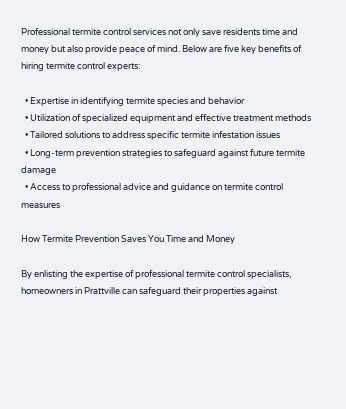Professional termite control services not only save residents time and money but also provide peace of mind. Below are five key benefits of hiring termite control experts:

  • Expertise in identifying termite species and behavior
  • Utilization of specialized equipment and effective treatment methods
  • Tailored solutions to address specific termite infestation issues
  • Long-term prevention strategies to safeguard against future termite damage
  • Access to professional advice and guidance on termite control measures

How Termite Prevention Saves You Time and Money

By enlisting the expertise of professional termite control specialists, homeowners in Prattville can safeguard their properties against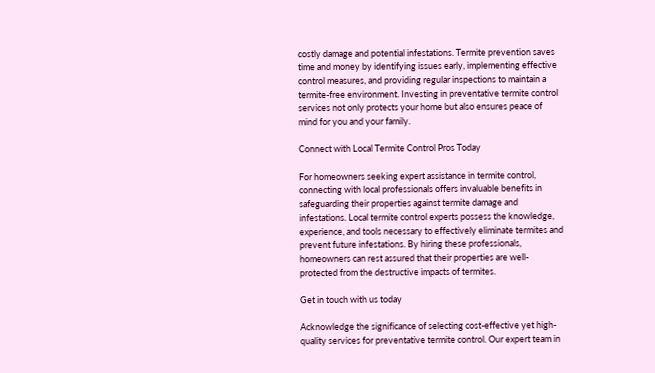costly damage and potential infestations. Termite prevention saves time and money by identifying issues early, implementing effective control measures, and providing regular inspections to maintain a termite-free environment. Investing in preventative termite control services not only protects your home but also ensures peace of mind for you and your family.

Connect with Local Termite Control Pros Today

For homeowners seeking expert assistance in termite control, connecting with local professionals offers invaluable benefits in safeguarding their properties against termite damage and infestations. Local termite control experts possess the knowledge, experience, and tools necessary to effectively eliminate termites and prevent future infestations. By hiring these professionals, homeowners can rest assured that their properties are well-protected from the destructive impacts of termites.

Get in touch with us today

Acknowledge the significance of selecting cost-effective yet high-quality services for preventative termite control. Our expert team in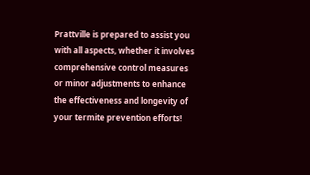Prattville is prepared to assist you with all aspects, whether it involves comprehensive control measures or minor adjustments to enhance the effectiveness and longevity of your termite prevention efforts!